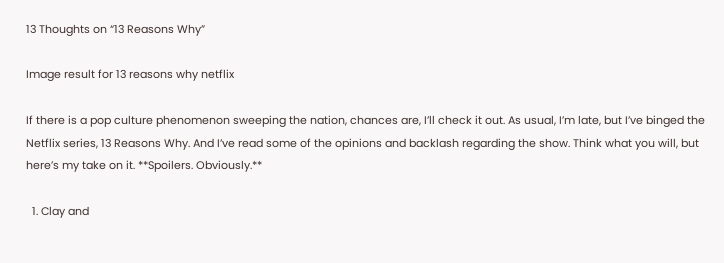13 Thoughts on “13 Reasons Why”

Image result for 13 reasons why netflix

If there is a pop culture phenomenon sweeping the nation, chances are, I’ll check it out. As usual, I’m late, but I’ve binged the Netflix series, 13 Reasons Why. And I’ve read some of the opinions and backlash regarding the show. Think what you will, but here’s my take on it. **Spoilers. Obviously.**

  1. Clay and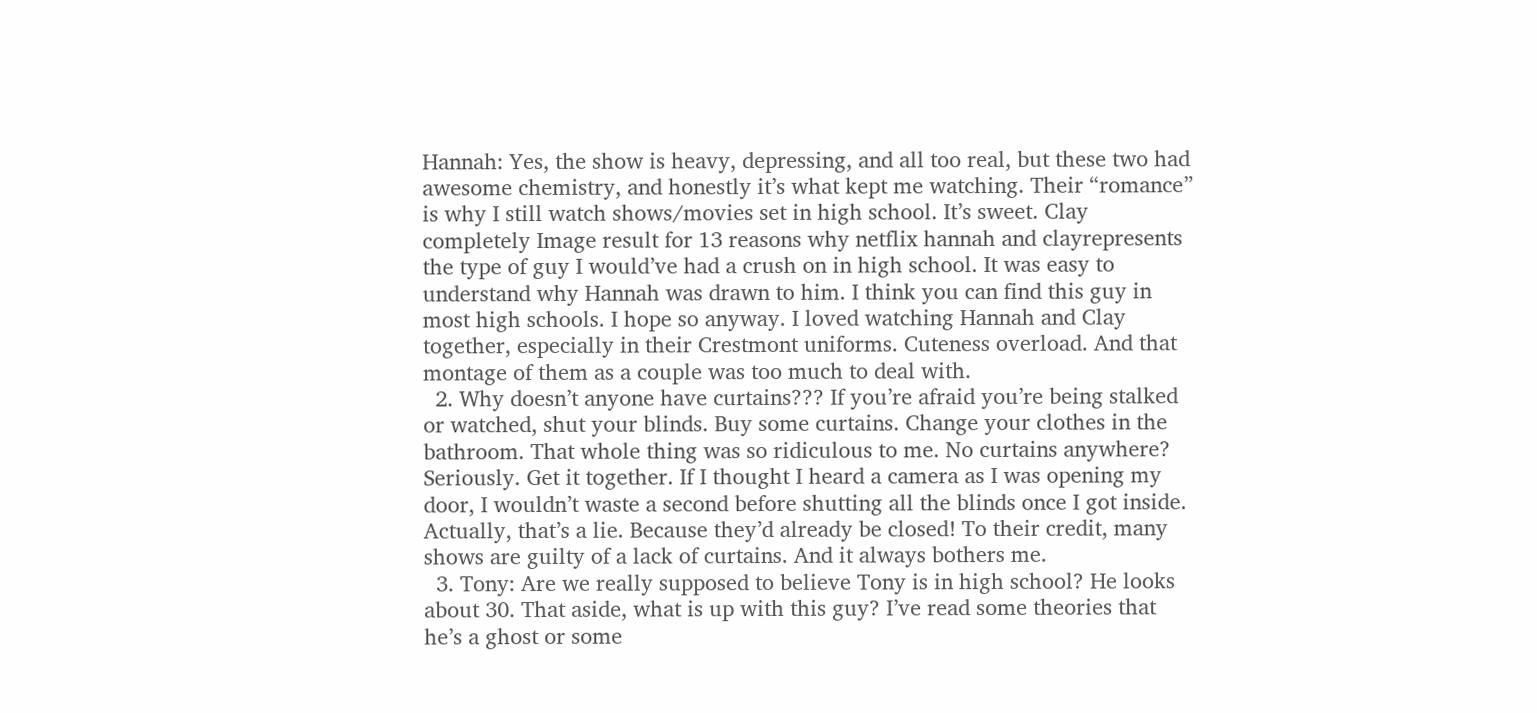Hannah: Yes, the show is heavy, depressing, and all too real, but these two had awesome chemistry, and honestly it’s what kept me watching. Their “romance” is why I still watch shows/movies set in high school. It’s sweet. Clay completely Image result for 13 reasons why netflix hannah and clayrepresents the type of guy I would’ve had a crush on in high school. It was easy to understand why Hannah was drawn to him. I think you can find this guy in most high schools. I hope so anyway. I loved watching Hannah and Clay together, especially in their Crestmont uniforms. Cuteness overload. And that montage of them as a couple was too much to deal with.
  2. Why doesn’t anyone have curtains??? If you’re afraid you’re being stalked or watched, shut your blinds. Buy some curtains. Change your clothes in the bathroom. That whole thing was so ridiculous to me. No curtains anywhere? Seriously. Get it together. If I thought I heard a camera as I was opening my door, I wouldn’t waste a second before shutting all the blinds once I got inside. Actually, that’s a lie. Because they’d already be closed! To their credit, many shows are guilty of a lack of curtains. And it always bothers me.
  3. Tony: Are we really supposed to believe Tony is in high school? He looks about 30. That aside, what is up with this guy? I’ve read some theories that he’s a ghost or some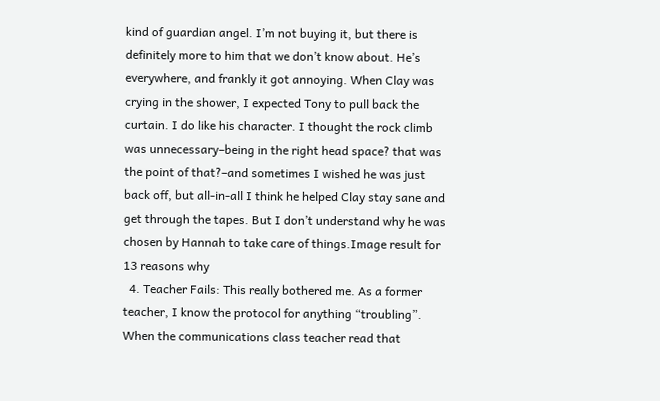kind of guardian angel. I’m not buying it, but there is definitely more to him that we don’t know about. He’s everywhere, and frankly it got annoying. When Clay was crying in the shower, I expected Tony to pull back the curtain. I do like his character. I thought the rock climb was unnecessary–being in the right head space? that was the point of that?–and sometimes I wished he was just back off, but all-in-all I think he helped Clay stay sane and get through the tapes. But I don’t understand why he was chosen by Hannah to take care of things.Image result for 13 reasons why
  4. Teacher Fails: This really bothered me. As a former teacher, I know the protocol for anything “troubling”. When the communications class teacher read that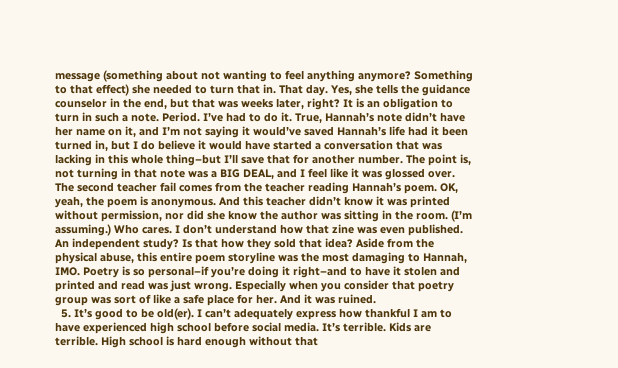message (something about not wanting to feel anything anymore? Something to that effect) she needed to turn that in. That day. Yes, she tells the guidance counselor in the end, but that was weeks later, right? It is an obligation to turn in such a note. Period. I’ve had to do it. True, Hannah’s note didn’t have her name on it, and I’m not saying it would’ve saved Hannah’s life had it been turned in, but I do believe it would have started a conversation that was lacking in this whole thing–but I’ll save that for another number. The point is, not turning in that note was a BIG DEAL, and I feel like it was glossed over. The second teacher fail comes from the teacher reading Hannah’s poem. OK, yeah, the poem is anonymous. And this teacher didn’t know it was printed without permission, nor did she know the author was sitting in the room. (I’m assuming.) Who cares. I don’t understand how that zine was even published. An independent study? Is that how they sold that idea? Aside from the physical abuse, this entire poem storyline was the most damaging to Hannah, IMO. Poetry is so personal–if you’re doing it right–and to have it stolen and printed and read was just wrong. Especially when you consider that poetry group was sort of like a safe place for her. And it was ruined.
  5. It’s good to be old(er). I can’t adequately express how thankful I am to have experienced high school before social media. It’s terrible. Kids are terrible. High school is hard enough without that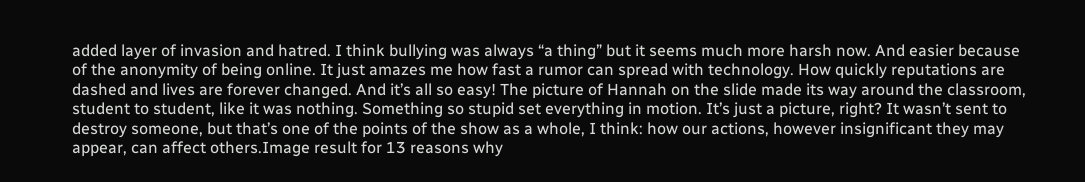added layer of invasion and hatred. I think bullying was always “a thing” but it seems much more harsh now. And easier because of the anonymity of being online. It just amazes me how fast a rumor can spread with technology. How quickly reputations are dashed and lives are forever changed. And it’s all so easy! The picture of Hannah on the slide made its way around the classroom, student to student, like it was nothing. Something so stupid set everything in motion. It’s just a picture, right? It wasn’t sent to destroy someone, but that’s one of the points of the show as a whole, I think: how our actions, however insignificant they may appear, can affect others.Image result for 13 reasons why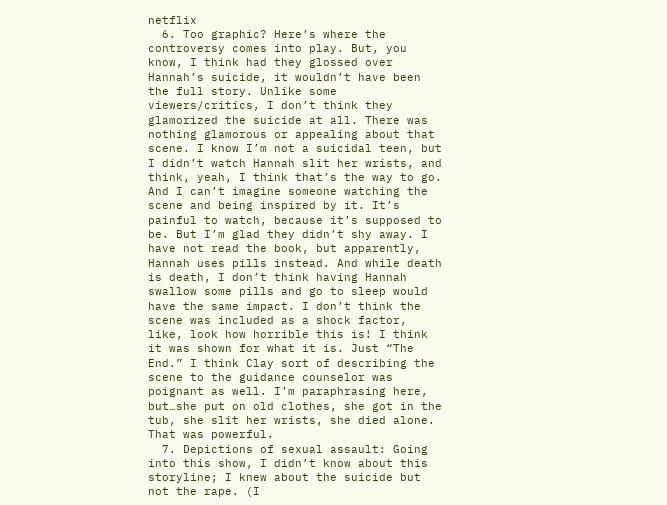netflix
  6. Too graphic? Here’s where the controversy comes into play. But, you know, I think had they glossed over Hannah’s suicide, it wouldn’t have been the full story. Unlike some viewers/critics, I don’t think they glamorized the suicide at all. There was nothing glamorous or appealing about that scene. I know I’m not a suicidal teen, but I didn’t watch Hannah slit her wrists, and think, yeah, I think that’s the way to go. And I can’t imagine someone watching the scene and being inspired by it. It’s painful to watch, because it’s supposed to be. But I’m glad they didn’t shy away. I have not read the book, but apparently, Hannah uses pills instead. And while death is death, I don’t think having Hannah swallow some pills and go to sleep would have the same impact. I don’t think the scene was included as a shock factor, like, look how horrible this is! I think it was shown for what it is. Just “The End.” I think Clay sort of describing the scene to the guidance counselor was poignant as well. I’m paraphrasing here, but…she put on old clothes, she got in the tub, she slit her wrists, she died alone. That was powerful.
  7. Depictions of sexual assault: Going into this show, I didn’t know about this storyline; I knew about the suicide but not the rape. (I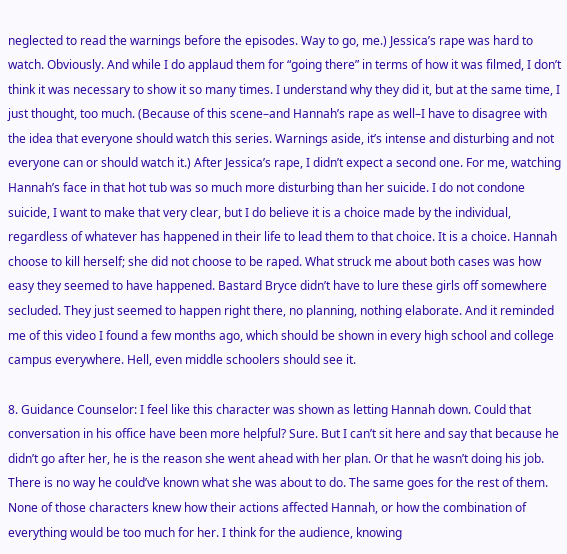neglected to read the warnings before the episodes. Way to go, me.) Jessica’s rape was hard to watch. Obviously. And while I do applaud them for “going there” in terms of how it was filmed, I don’t think it was necessary to show it so many times. I understand why they did it, but at the same time, I just thought, too much. (Because of this scene–and Hannah’s rape as well–I have to disagree with the idea that everyone should watch this series. Warnings aside, it’s intense and disturbing and not everyone can or should watch it.) After Jessica’s rape, I didn’t expect a second one. For me, watching Hannah’s face in that hot tub was so much more disturbing than her suicide. I do not condone suicide, I want to make that very clear, but I do believe it is a choice made by the individual, regardless of whatever has happened in their life to lead them to that choice. It is a choice. Hannah choose to kill herself; she did not choose to be raped. What struck me about both cases was how easy they seemed to have happened. Bastard Bryce didn’t have to lure these girls off somewhere secluded. They just seemed to happen right there, no planning, nothing elaborate. And it reminded me of this video I found a few months ago, which should be shown in every high school and college campus everywhere. Hell, even middle schoolers should see it.

8. Guidance Counselor: I feel like this character was shown as letting Hannah down. Could that conversation in his office have been more helpful? Sure. But I can’t sit here and say that because he didn’t go after her, he is the reason she went ahead with her plan. Or that he wasn’t doing his job. There is no way he could’ve known what she was about to do. The same goes for the rest of them. None of those characters knew how their actions affected Hannah, or how the combination of everything would be too much for her. I think for the audience, knowing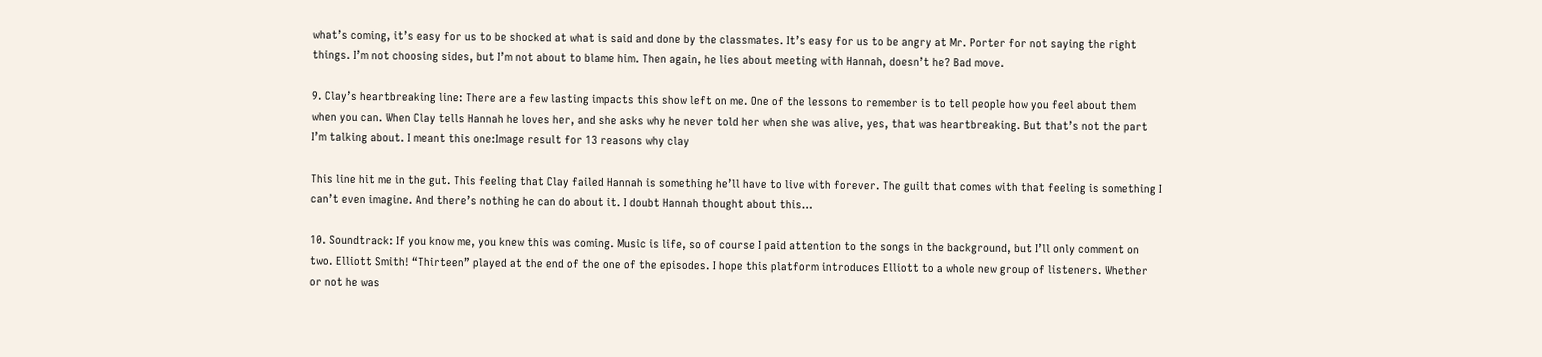what’s coming, it’s easy for us to be shocked at what is said and done by the classmates. It’s easy for us to be angry at Mr. Porter for not saying the right things. I’m not choosing sides, but I’m not about to blame him. Then again, he lies about meeting with Hannah, doesn’t he? Bad move.

9. Clay’s heartbreaking line: There are a few lasting impacts this show left on me. One of the lessons to remember is to tell people how you feel about them when you can. When Clay tells Hannah he loves her, and she asks why he never told her when she was alive, yes, that was heartbreaking. But that’s not the part I’m talking about. I meant this one:Image result for 13 reasons why clay

This line hit me in the gut. This feeling that Clay failed Hannah is something he’ll have to live with forever. The guilt that comes with that feeling is something I can’t even imagine. And there’s nothing he can do about it. I doubt Hannah thought about this…

10. Soundtrack: If you know me, you knew this was coming. Music is life, so of course I paid attention to the songs in the background, but I’ll only comment on two. Elliott Smith! “Thirteen” played at the end of the one of the episodes. I hope this platform introduces Elliott to a whole new group of listeners. Whether or not he was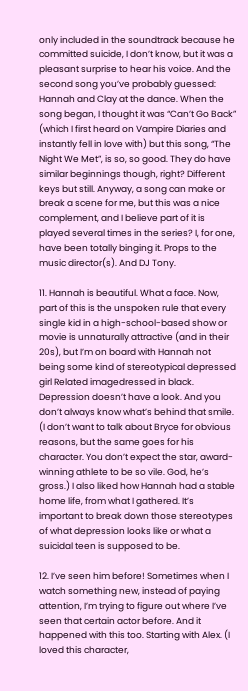only included in the soundtrack because he committed suicide, I don’t know, but it was a pleasant surprise to hear his voice. And the second song you’ve probably guessed: Hannah and Clay at the dance. When the song began, I thought it was “Can’t Go Back” (which I first heard on Vampire Diaries and instantly fell in love with) but this song, “The Night We Met”, is so, so good. They do have similar beginnings though, right? Different keys but still. Anyway, a song can make or break a scene for me, but this was a nice complement, and I believe part of it is played several times in the series? I, for one, have been totally binging it. Props to the music director(s). And DJ Tony.

11. Hannah is beautiful. What a face. Now, part of this is the unspoken rule that every single kid in a high-school-based show or movie is unnaturally attractive (and in their 20s), but I’m on board with Hannah not being some kind of stereotypical depressed girl Related imagedressed in black. Depression doesn’t have a look. And you don’t always know what’s behind that smile. (I don’t want to talk about Bryce for obvious reasons, but the same goes for his character. You don’t expect the star, award-winning athlete to be so vile. God, he’s gross.) I also liked how Hannah had a stable home life, from what I gathered. It’s important to break down those stereotypes of what depression looks like or what a suicidal teen is supposed to be.

12. I’ve seen him before! Sometimes when I watch something new, instead of paying attention, I’m trying to figure out where I’ve seen that certain actor before. And it happened with this too. Starting with Alex. (I loved this character,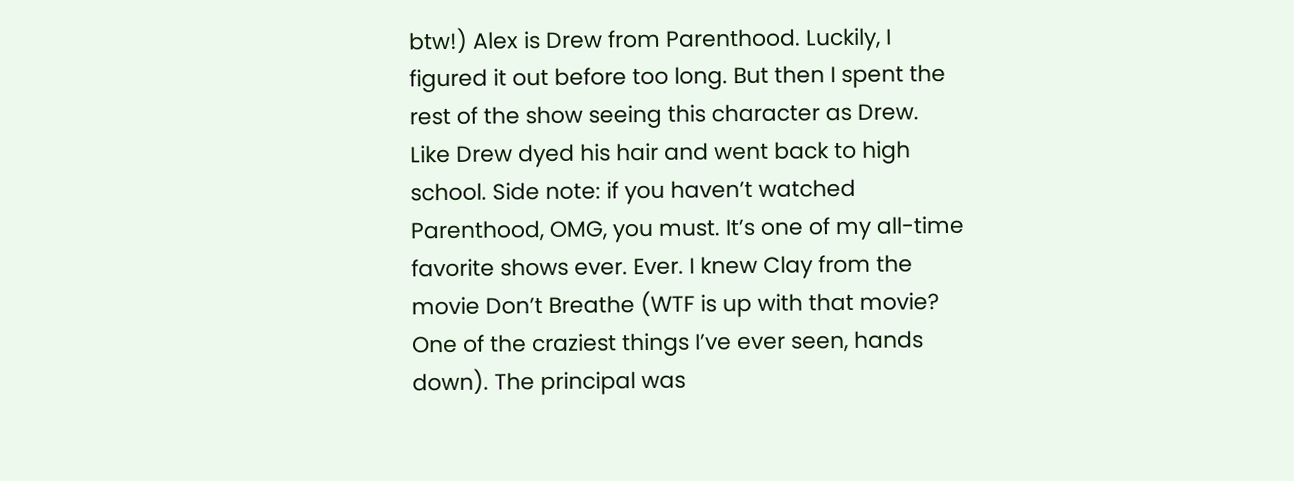btw!) Alex is Drew from Parenthood. Luckily, I figured it out before too long. But then I spent the rest of the show seeing this character as Drew. Like Drew dyed his hair and went back to high school. Side note: if you haven’t watched Parenthood, OMG, you must. It’s one of my all-time favorite shows ever. Ever. I knew Clay from the movie Don’t Breathe (WTF is up with that movie? One of the craziest things I’ve ever seen, hands down). The principal was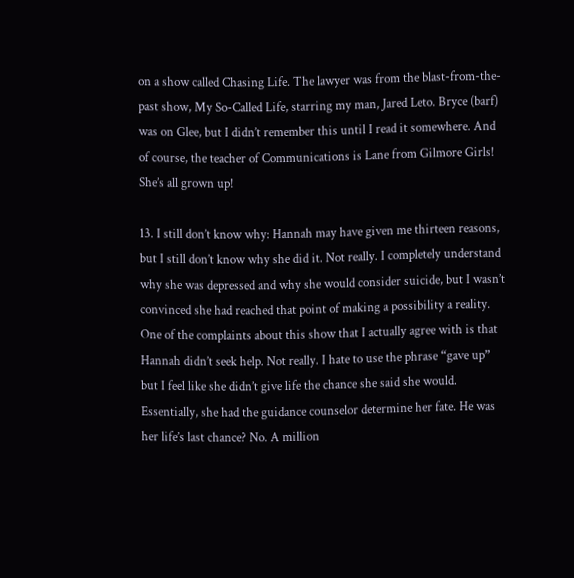on a show called Chasing Life. The lawyer was from the blast-from-the-past show, My So-Called Life, starring my man, Jared Leto. Bryce (barf) was on Glee, but I didn’t remember this until I read it somewhere. And of course, the teacher of Communications is Lane from Gilmore Girls! She’s all grown up!

13. I still don’t know why: Hannah may have given me thirteen reasons, but I still don’t know why she did it. Not really. I completely understand why she was depressed and why she would consider suicide, but I wasn’t convinced she had reached that point of making a possibility a reality. One of the complaints about this show that I actually agree with is that Hannah didn’t seek help. Not really. I hate to use the phrase “gave up” but I feel like she didn’t give life the chance she said she would. Essentially, she had the guidance counselor determine her fate. He was her life’s last chance? No. A million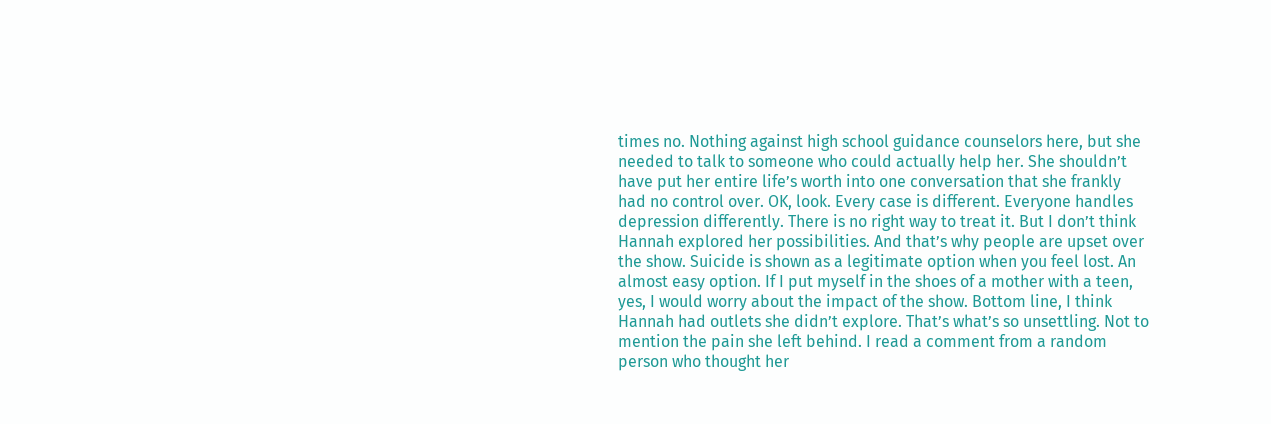times no. Nothing against high school guidance counselors here, but she needed to talk to someone who could actually help her. She shouldn’t have put her entire life’s worth into one conversation that she frankly had no control over. OK, look. Every case is different. Everyone handles depression differently. There is no right way to treat it. But I don’t think Hannah explored her possibilities. And that’s why people are upset over the show. Suicide is shown as a legitimate option when you feel lost. An almost easy option. If I put myself in the shoes of a mother with a teen, yes, I would worry about the impact of the show. Bottom line, I think Hannah had outlets she didn’t explore. That’s what’s so unsettling. Not to mention the pain she left behind. I read a comment from a random person who thought her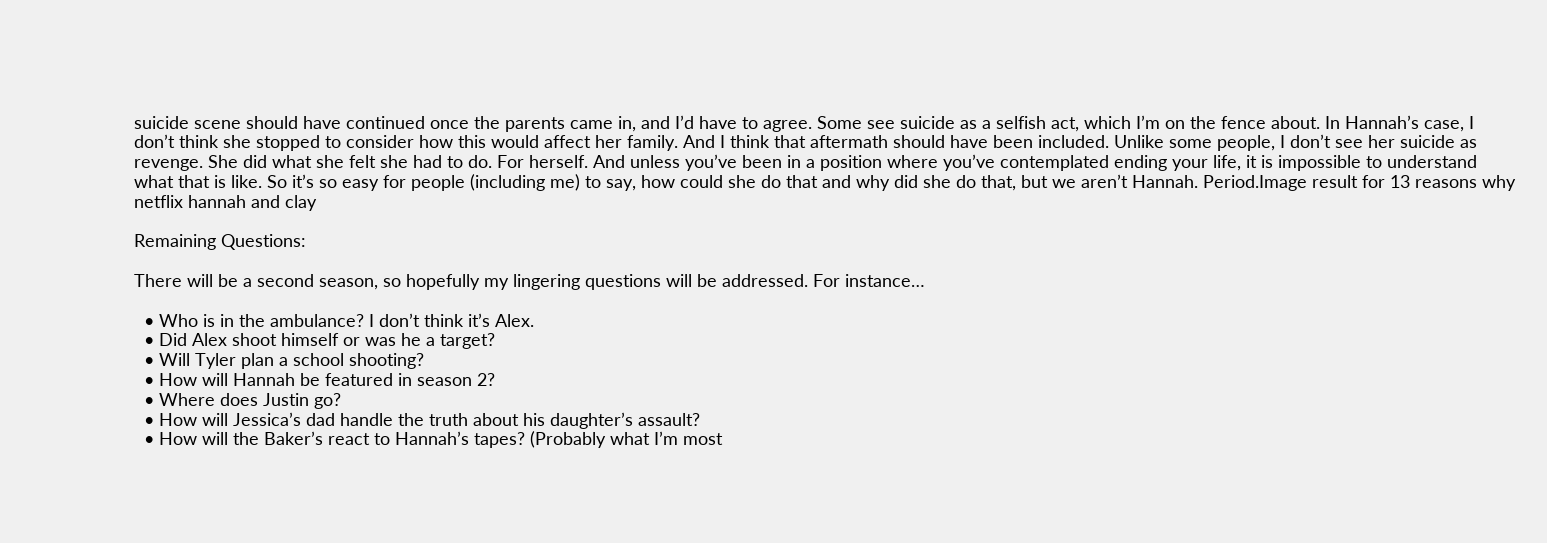suicide scene should have continued once the parents came in, and I’d have to agree. Some see suicide as a selfish act, which I’m on the fence about. In Hannah’s case, I don’t think she stopped to consider how this would affect her family. And I think that aftermath should have been included. Unlike some people, I don’t see her suicide as revenge. She did what she felt she had to do. For herself. And unless you’ve been in a position where you’ve contemplated ending your life, it is impossible to understand what that is like. So it’s so easy for people (including me) to say, how could she do that and why did she do that, but we aren’t Hannah. Period.Image result for 13 reasons why netflix hannah and clay

Remaining Questions:

There will be a second season, so hopefully my lingering questions will be addressed. For instance…

  • Who is in the ambulance? I don’t think it’s Alex.
  • Did Alex shoot himself or was he a target?
  • Will Tyler plan a school shooting?
  • How will Hannah be featured in season 2?
  • Where does Justin go?
  • How will Jessica’s dad handle the truth about his daughter’s assault?
  • How will the Baker’s react to Hannah’s tapes? (Probably what I’m most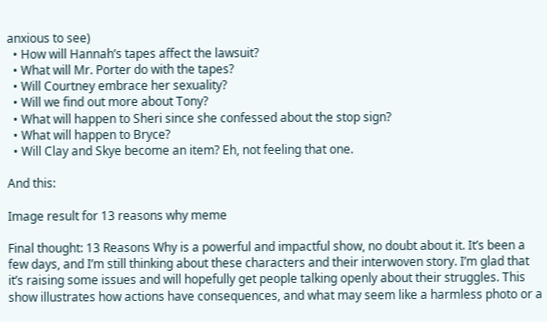anxious to see)
  • How will Hannah’s tapes affect the lawsuit?
  • What will Mr. Porter do with the tapes?
  • Will Courtney embrace her sexuality?
  • Will we find out more about Tony?
  • What will happen to Sheri since she confessed about the stop sign?
  • What will happen to Bryce?
  • Will Clay and Skye become an item? Eh, not feeling that one.

And this:

Image result for 13 reasons why meme

Final thought: 13 Reasons Why is a powerful and impactful show, no doubt about it. It’s been a few days, and I’m still thinking about these characters and their interwoven story. I’m glad that it’s raising some issues and will hopefully get people talking openly about their struggles. This show illustrates how actions have consequences, and what may seem like a harmless photo or a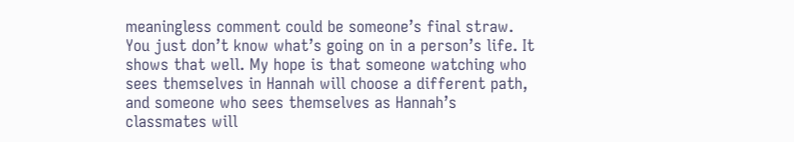meaningless comment could be someone’s final straw. You just don’t know what’s going on in a person’s life. It shows that well. My hope is that someone watching who sees themselves in Hannah will choose a different path, and someone who sees themselves as Hannah’s classmates will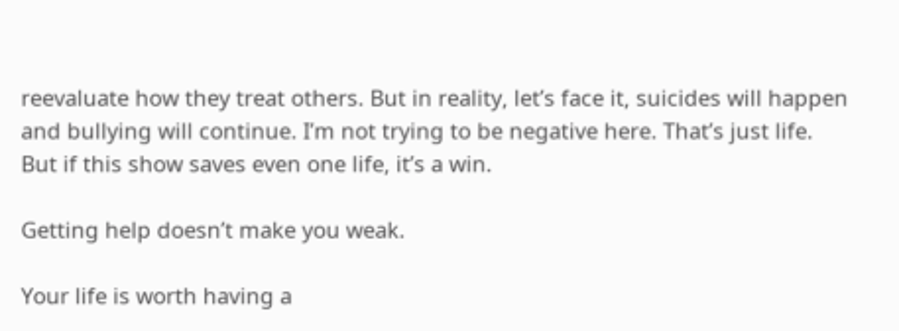reevaluate how they treat others. But in reality, let’s face it, suicides will happen and bullying will continue. I’m not trying to be negative here. That’s just life. But if this show saves even one life, it’s a win.

Getting help doesn’t make you weak.

Your life is worth having a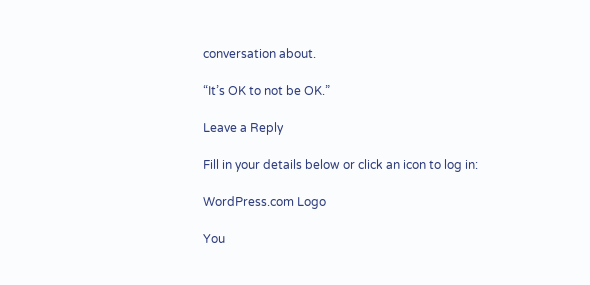conversation about.

“It’s OK to not be OK.”

Leave a Reply

Fill in your details below or click an icon to log in:

WordPress.com Logo

You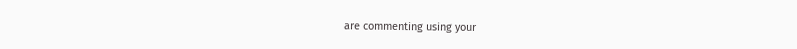are commenting using your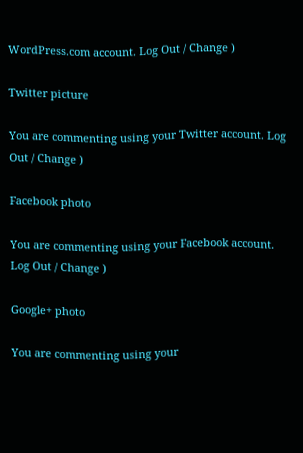WordPress.com account. Log Out / Change )

Twitter picture

You are commenting using your Twitter account. Log Out / Change )

Facebook photo

You are commenting using your Facebook account. Log Out / Change )

Google+ photo

You are commenting using your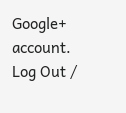Google+ account. Log Out /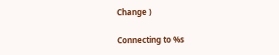Change )

Connecting to %s